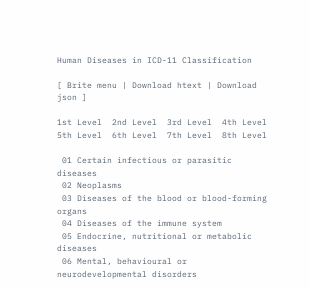Human Diseases in ICD-11 Classification

[ Brite menu | Download htext | Download json ]

1st Level  2nd Level  3rd Level  4th Level  5th Level  6th Level  7th Level  8th Level

 01 Certain infectious or parasitic diseases
 02 Neoplasms
 03 Diseases of the blood or blood-forming organs
 04 Diseases of the immune system
 05 Endocrine, nutritional or metabolic diseases
 06 Mental, behavioural or neurodevelopmental disorders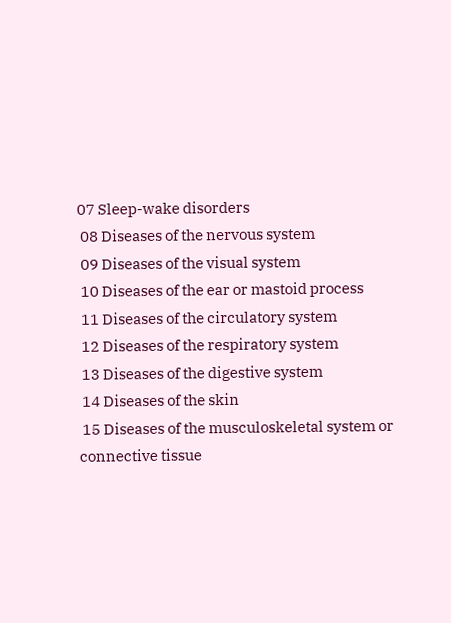07 Sleep-wake disorders
 08 Diseases of the nervous system
 09 Diseases of the visual system
 10 Diseases of the ear or mastoid process
 11 Diseases of the circulatory system
 12 Diseases of the respiratory system
 13 Diseases of the digestive system
 14 Diseases of the skin
 15 Diseases of the musculoskeletal system or connective tissue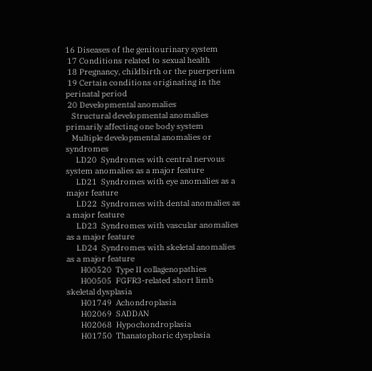16 Diseases of the genitourinary system
 17 Conditions related to sexual health
 18 Pregnancy, childbirth or the puerperium
 19 Certain conditions originating in the perinatal period
 20 Developmental anomalies
   Structural developmental anomalies primarily affecting one body system
   Multiple developmental anomalies or syndromes
     LD20  Syndromes with central nervous system anomalies as a major feature
     LD21  Syndromes with eye anomalies as a major feature
     LD22  Syndromes with dental anomalies as a major feature
     LD23  Syndromes with vascular anomalies as a major feature
     LD24  Syndromes with skeletal anomalies as a major feature
       H00520  Type II collagenopathies
       H00505  FGFR3-related short limb skeletal dysplasia
       H01749  Achondroplasia
       H02069  SADDAN
       H02068  Hypochondroplasia
       H01750  Thanatophoric dysplasia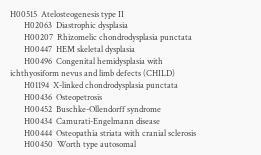H00515  Atelosteogenesis type II
       H02063  Diastrophic dysplasia
       H00207  Rhizomelic chondrodysplasia punctata
       H00447  HEM skeletal dysplasia
       H00496  Congenital hemidysplasia with ichthyosiform nevus and limb defects (CHILD)
       H01194  X-linked chondrodysplasia punctata
       H00436  Osteopetrosis
       H00452  Buschke-Ollendorff syndrome
       H00434  Camurati-Engelmann disease
       H00444  Osteopathia striata with cranial sclerosis
       H00450  Worth type autosomal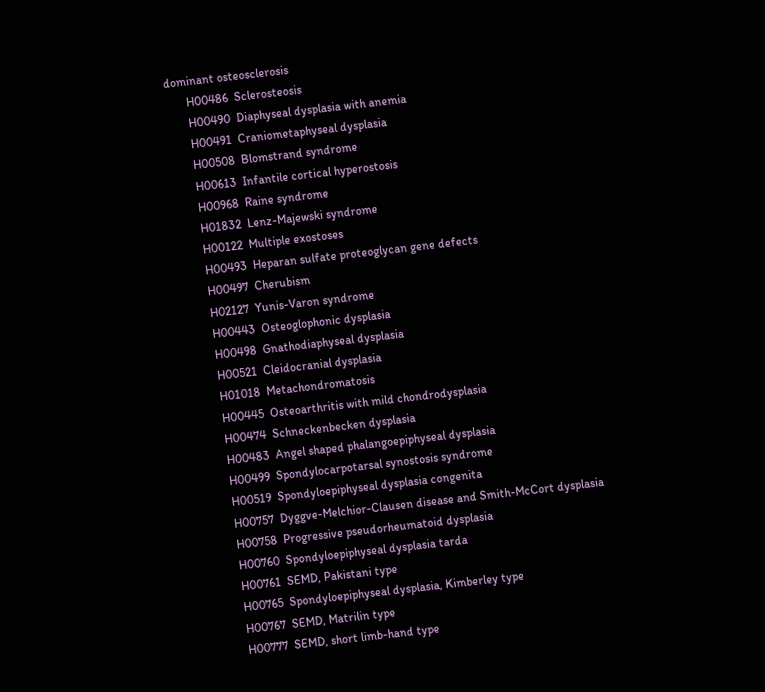dominant osteosclerosis
       H00486  Sclerosteosis
       H00490  Diaphyseal dysplasia with anemia
       H00491  Craniometaphyseal dysplasia
       H00508  Blomstrand syndrome
       H00613  Infantile cortical hyperostosis
       H00968  Raine syndrome
       H01832  Lenz-Majewski syndrome
       H00122  Multiple exostoses
       H00493  Heparan sulfate proteoglycan gene defects
       H00497  Cherubism
       H02127  Yunis-Varon syndrome
       H00443  Osteoglophonic dysplasia
       H00498  Gnathodiaphyseal dysplasia
       H00521  Cleidocranial dysplasia
       H01018  Metachondromatosis
       H00445  Osteoarthritis with mild chondrodysplasia
       H00474  Schneckenbecken dysplasia
       H00483  Angel shaped phalangoepiphyseal dysplasia
       H00499  Spondylocarpotarsal synostosis syndrome
       H00519  Spondyloepiphyseal dysplasia congenita
       H00757  Dyggve-Melchior-Clausen disease and Smith-McCort dysplasia
       H00758  Progressive pseudorheumatoid dysplasia
       H00760  Spondyloepiphyseal dysplasia tarda
       H00761  SEMD, Pakistani type
       H00765  Spondyloepiphyseal dysplasia, Kimberley type
       H00767  SEMD, Matrilin type
       H00777  SEMD, short limb-hand type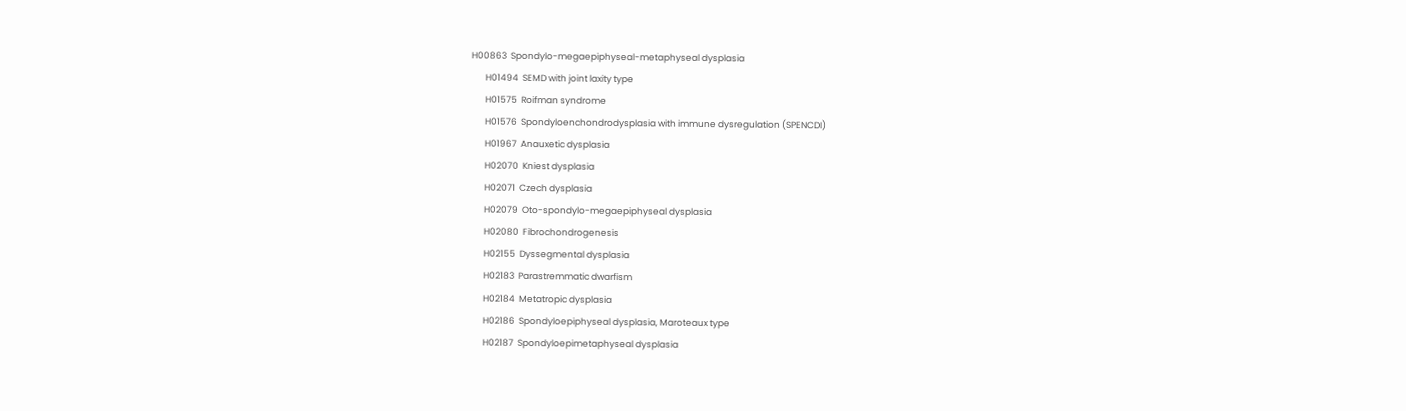H00863  Spondylo-megaepiphyseal-metaphyseal dysplasia
       H01494  SEMD with joint laxity type
       H01575  Roifman syndrome
       H01576  Spondyloenchondrodysplasia with immune dysregulation (SPENCDI)
       H01967  Anauxetic dysplasia
       H02070  Kniest dysplasia
       H02071  Czech dysplasia
       H02079  Oto-spondylo-megaepiphyseal dysplasia
       H02080  Fibrochondrogenesis
       H02155  Dyssegmental dysplasia
       H02183  Parastremmatic dwarfism
       H02184  Metatropic dysplasia
       H02186  Spondyloepiphyseal dysplasia, Maroteaux type
       H02187  Spondyloepimetaphyseal dysplasia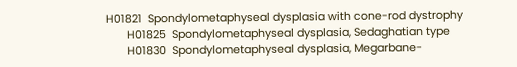H01821  Spondylometaphyseal dysplasia with cone-rod dystrophy
       H01825  Spondylometaphyseal dysplasia, Sedaghatian type
       H01830  Spondylometaphyseal dysplasia, Megarbane-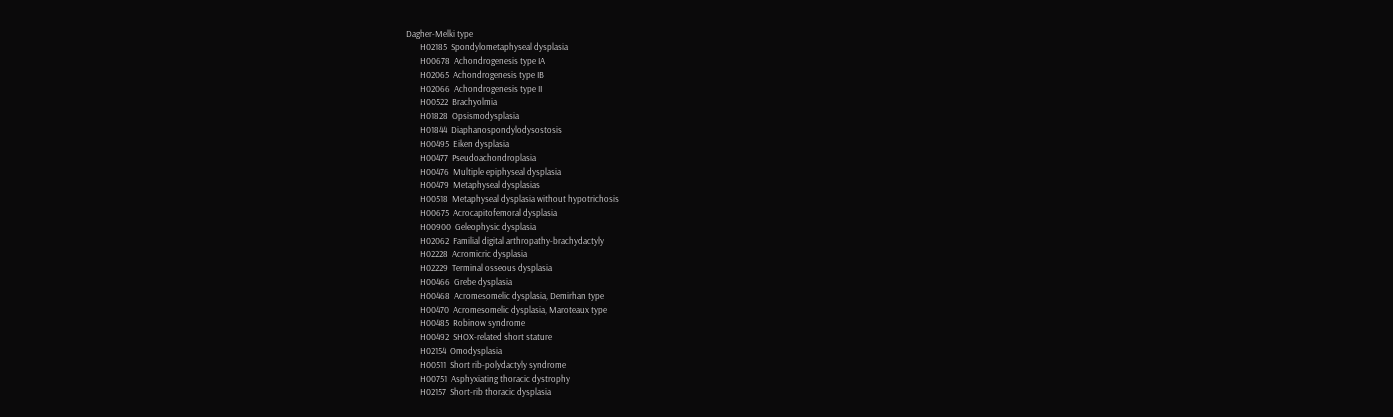Dagher-Melki type
       H02185  Spondylometaphyseal dysplasia
       H00678  Achondrogenesis type IA
       H02065  Achondrogenesis type IB
       H02066  Achondrogenesis type II
       H00522  Brachyolmia
       H01828  Opsismodysplasia
       H01844  Diaphanospondylodysostosis
       H00495  Eiken dysplasia
       H00477  Pseudoachondroplasia
       H00476  Multiple epiphyseal dysplasia
       H00479  Metaphyseal dysplasias
       H00518  Metaphyseal dysplasia without hypotrichosis
       H00675  Acrocapitofemoral dysplasia
       H00900  Geleophysic dysplasia
       H02062  Familial digital arthropathy-brachydactyly
       H02228  Acromicric dysplasia
       H02229  Terminal osseous dysplasia
       H00466  Grebe dysplasia
       H00468  Acromesomelic dysplasia, Demirhan type
       H00470  Acromesomelic dysplasia, Maroteaux type
       H00485  Robinow syndrome
       H00492  SHOX-related short stature
       H02154  Omodysplasia
       H00511  Short rib-polydactyly syndrome
       H00751  Asphyxiating thoracic dystrophy
       H02157  Short-rib thoracic dysplasia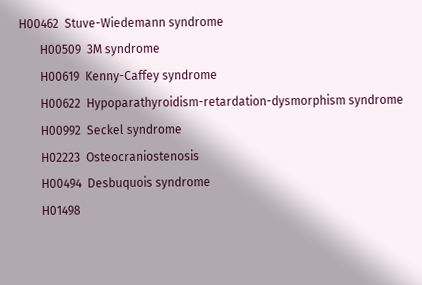H00462  Stuve-Wiedemann syndrome
       H00509  3M syndrome
       H00619  Kenny-Caffey syndrome
       H00622  Hypoparathyroidism-retardation-dysmorphism syndrome
       H00992  Seckel syndrome
       H02223  Osteocraniostenosis
       H00494  Desbuquois syndrome
       H01498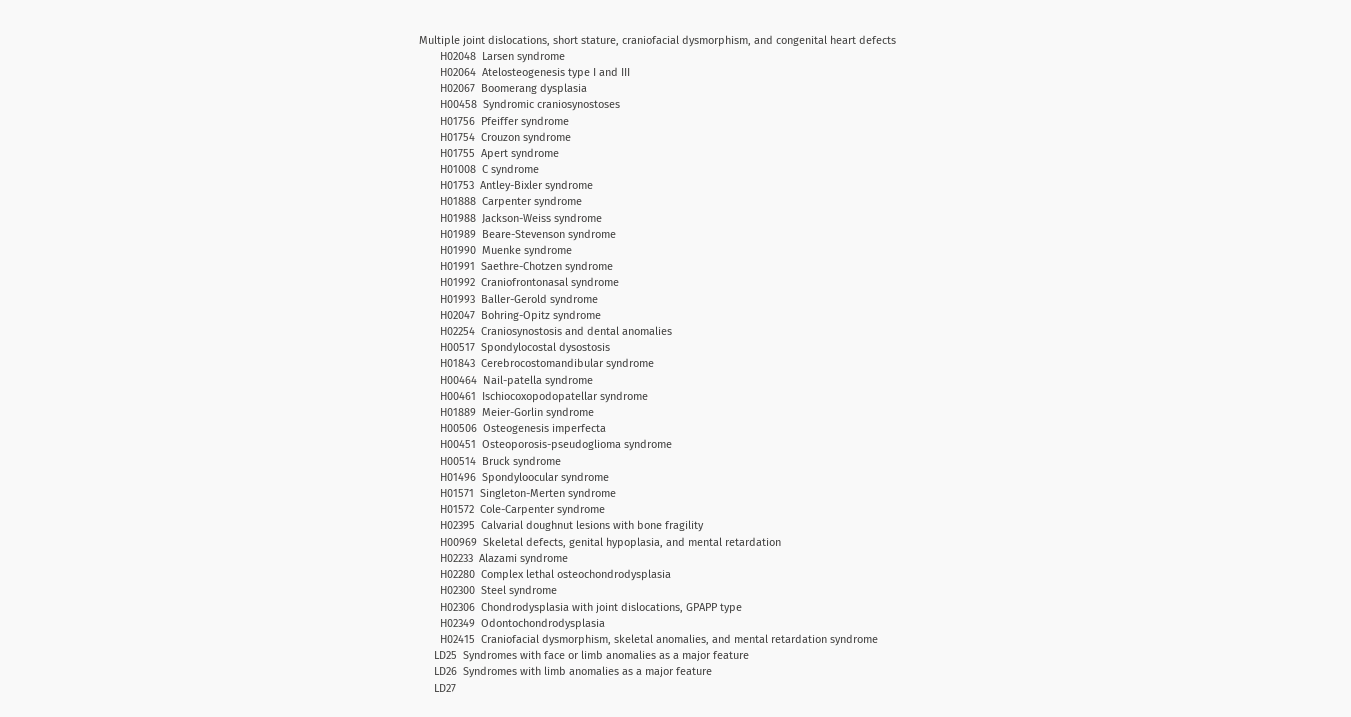Multiple joint dislocations, short stature, craniofacial dysmorphism, and congenital heart defects
       H02048  Larsen syndrome
       H02064  Atelosteogenesis type I and III
       H02067  Boomerang dysplasia
       H00458  Syndromic craniosynostoses
       H01756  Pfeiffer syndrome
       H01754  Crouzon syndrome
       H01755  Apert syndrome
       H01008  C syndrome
       H01753  Antley-Bixler syndrome
       H01888  Carpenter syndrome
       H01988  Jackson-Weiss syndrome
       H01989  Beare-Stevenson syndrome
       H01990  Muenke syndrome
       H01991  Saethre-Chotzen syndrome
       H01992  Craniofrontonasal syndrome
       H01993  Baller-Gerold syndrome
       H02047  Bohring-Opitz syndrome
       H02254  Craniosynostosis and dental anomalies
       H00517  Spondylocostal dysostosis
       H01843  Cerebrocostomandibular syndrome
       H00464  Nail-patella syndrome
       H00461  Ischiocoxopodopatellar syndrome
       H01889  Meier-Gorlin syndrome
       H00506  Osteogenesis imperfecta
       H00451  Osteoporosis-pseudoglioma syndrome
       H00514  Bruck syndrome
       H01496  Spondyloocular syndrome
       H01571  Singleton-Merten syndrome
       H01572  Cole-Carpenter syndrome
       H02395  Calvarial doughnut lesions with bone fragility
       H00969  Skeletal defects, genital hypoplasia, and mental retardation
       H02233  Alazami syndrome
       H02280  Complex lethal osteochondrodysplasia
       H02300  Steel syndrome
       H02306  Chondrodysplasia with joint dislocations, GPAPP type
       H02349  Odontochondrodysplasia
       H02415  Craniofacial dysmorphism, skeletal anomalies, and mental retardation syndrome
     LD25  Syndromes with face or limb anomalies as a major feature
     LD26  Syndromes with limb anomalies as a major feature
     LD27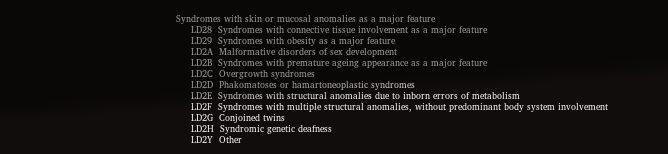Syndromes with skin or mucosal anomalies as a major feature
     LD28  Syndromes with connective tissue involvement as a major feature
     LD29  Syndromes with obesity as a major feature
     LD2A  Malformative disorders of sex development
     LD2B  Syndromes with premature ageing appearance as a major feature
     LD2C  Overgrowth syndromes
     LD2D  Phakomatoses or hamartoneoplastic syndromes
     LD2E  Syndromes with structural anomalies due to inborn errors of metabolism
     LD2F  Syndromes with multiple structural anomalies, without predominant body system involvement
     LD2G  Conjoined twins
     LD2H  Syndromic genetic deafness
     LD2Y  Other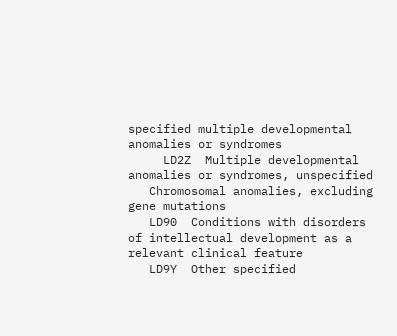specified multiple developmental anomalies or syndromes
     LD2Z  Multiple developmental anomalies or syndromes, unspecified
   Chromosomal anomalies, excluding gene mutations
   LD90  Conditions with disorders of intellectual development as a relevant clinical feature
   LD9Y  Other specified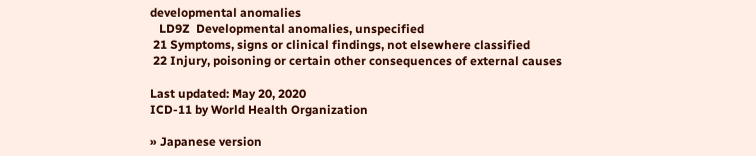developmental anomalies
   LD9Z  Developmental anomalies, unspecified
 21 Symptoms, signs or clinical findings, not elsewhere classified
 22 Injury, poisoning or certain other consequences of external causes

Last updated: May 20, 2020
ICD-11 by World Health Organization

» Japanese version